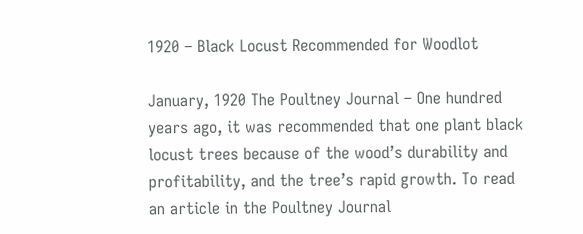1920 – Black Locust Recommended for Woodlot

January, 1920 The Poultney Journal – One hundred years ago, it was recommended that one plant black locust trees because of the wood’s durability and profitability, and the tree’s rapid growth. To read an article in the Poultney Journal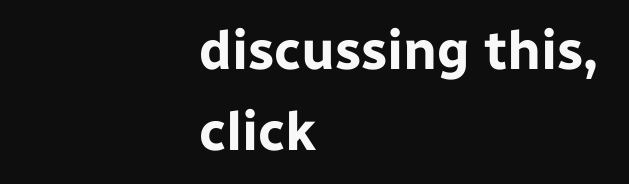discussing this, click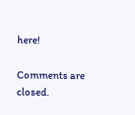here!

Comments are closed.